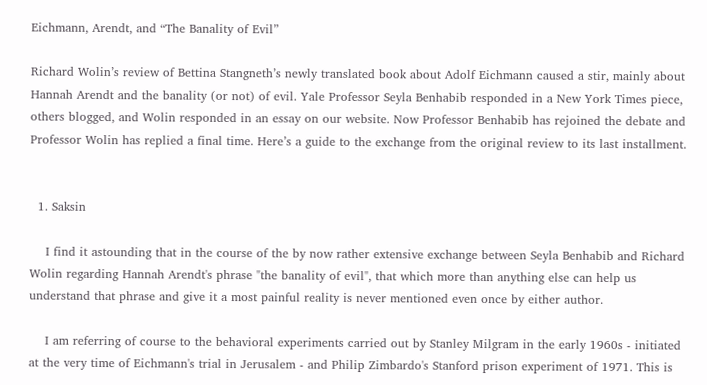Eichmann, Arendt, and “The Banality of Evil”

Richard Wolin’s review of Bettina Stangneth’s newly translated book about Adolf Eichmann caused a stir, mainly about Hannah Arendt and the banality (or not) of evil. Yale Professor Seyla Benhabib responded in a New York Times piece, others blogged, and Wolin responded in an essay on our website. Now Professor Benhabib has rejoined the debate and Professor Wolin has replied a final time. Here’s a guide to the exchange from the original review to its last installment.


  1. Saksin

    I find it astounding that in the course of the by now rather extensive exchange between Seyla Benhabib and Richard Wolin regarding Hannah Arendt's phrase "the banality of evil", that which more than anything else can help us understand that phrase and give it a most painful reality is never mentioned even once by either author.

    I am referring of course to the behavioral experiments carried out by Stanley Milgram in the early 1960s - initiated at the very time of Eichmann's trial in Jerusalem - and Philip Zimbardo's Stanford prison experiment of 1971. This is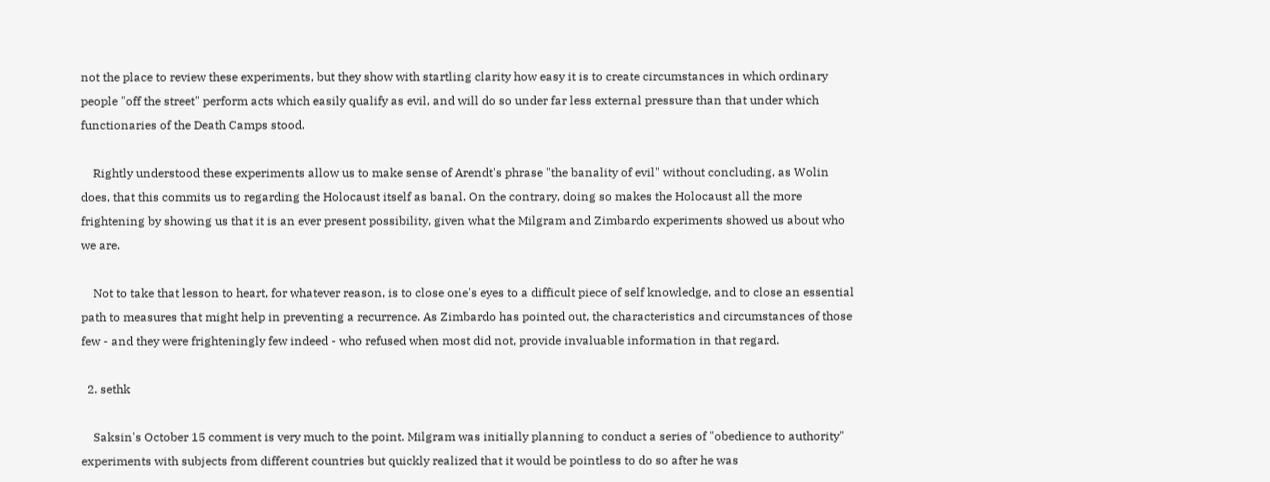not the place to review these experiments, but they show with startling clarity how easy it is to create circumstances in which ordinary people "off the street" perform acts which easily qualify as evil, and will do so under far less external pressure than that under which functionaries of the Death Camps stood.

    Rightly understood these experiments allow us to make sense of Arendt's phrase "the banality of evil" without concluding, as Wolin does, that this commits us to regarding the Holocaust itself as banal. On the contrary, doing so makes the Holocaust all the more frightening by showing us that it is an ever present possibility, given what the Milgram and Zimbardo experiments showed us about who we are.

    Not to take that lesson to heart, for whatever reason, is to close one's eyes to a difficult piece of self knowledge, and to close an essential path to measures that might help in preventing a recurrence. As Zimbardo has pointed out, the characteristics and circumstances of those few - and they were frighteningly few indeed - who refused when most did not, provide invaluable information in that regard.

  2. sethk

    Saksin's October 15 comment is very much to the point. Milgram was initially planning to conduct a series of "obedience to authority" experiments with subjects from different countries but quickly realized that it would be pointless to do so after he was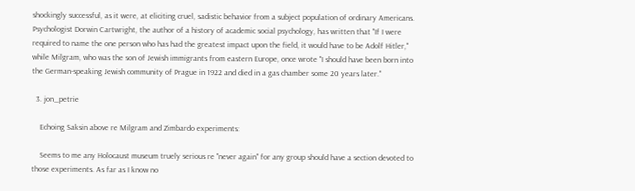shockingly successful, as it were, at eliciting cruel, sadistic behavior from a subject population of ordinary Americans. Psychologist Dorwin Cartwright, the author of a history of academic social psychology, has written that "If I were required to name the one person who has had the greatest impact upon the field, it would have to be Adolf Hitler," while Milgram, who was the son of Jewish immigrants from eastern Europe, once wrote "I should have been born into the German-speaking Jewish community of Prague in 1922 and died in a gas chamber some 20 years later."

  3. jon_petrie

    Echoing Saksin above re Milgram and Zimbardo experiments:

    Seems to me any Holocaust museum truely serious re "never again" for any group should have a section devoted to those experiments. As far as I know no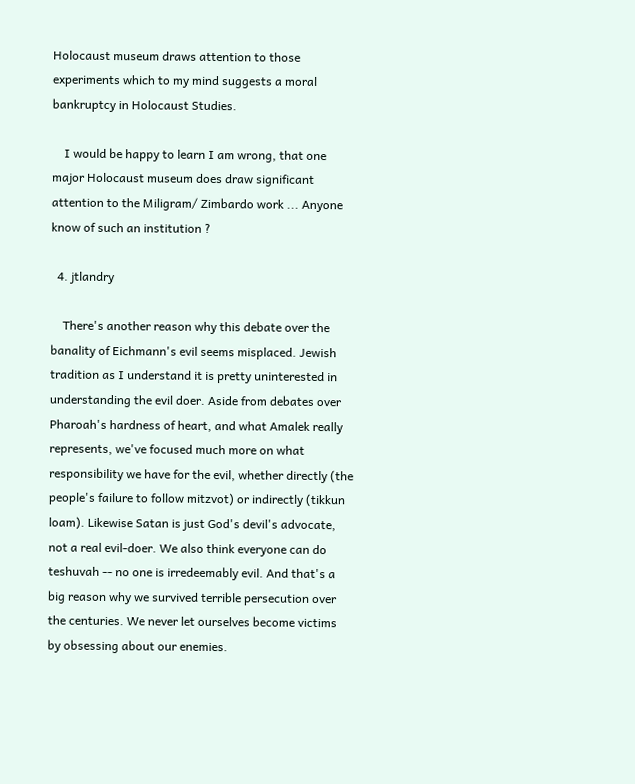Holocaust museum draws attention to those experiments which to my mind suggests a moral bankruptcy in Holocaust Studies.

    I would be happy to learn I am wrong, that one major Holocaust museum does draw significant attention to the Miligram/ Zimbardo work ... Anyone know of such an institution ?

  4. jtlandry

    There's another reason why this debate over the banality of Eichmann's evil seems misplaced. Jewish tradition as I understand it is pretty uninterested in understanding the evil doer. Aside from debates over Pharoah's hardness of heart, and what Amalek really represents, we've focused much more on what responsibility we have for the evil, whether directly (the people's failure to follow mitzvot) or indirectly (tikkun loam). Likewise Satan is just God's devil's advocate, not a real evil-doer. We also think everyone can do teshuvah -- no one is irredeemably evil. And that's a big reason why we survived terrible persecution over the centuries. We never let ourselves become victims by obsessing about our enemies.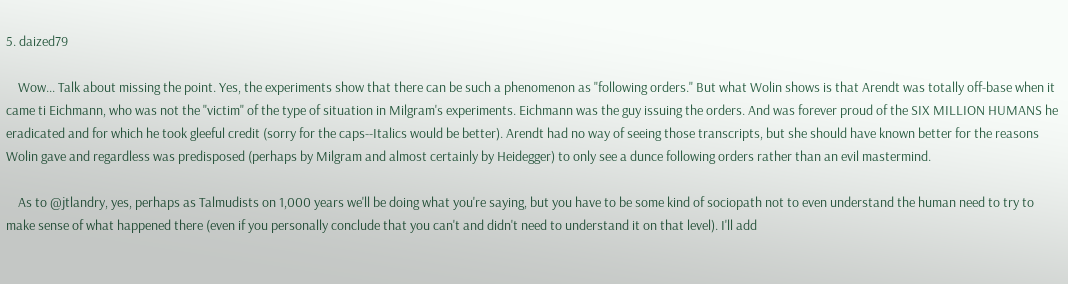5. daized79

    Wow... Talk about missing the point. Yes, the experiments show that there can be such a phenomenon as "following orders." But what Wolin shows is that Arendt was totally off-base when it came ti Eichmann, who was not the "victim" of the type of situation in Milgram's experiments. Eichmann was the guy issuing the orders. And was forever proud of the SIX MILLION HUMANS he eradicated and for which he took gleeful credit (sorry for the caps--Italics would be better). Arendt had no way of seeing those transcripts, but she should have known better for the reasons Wolin gave and regardless was predisposed (perhaps by Milgram and almost certainly by Heidegger) to only see a dunce following orders rather than an evil mastermind.

    As to @jtlandry, yes, perhaps as Talmudists on 1,000 years we'll be doing what you're saying, but you have to be some kind of sociopath not to even understand the human need to try to make sense of what happened there (even if you personally conclude that you can't and didn't need to understand it on that level). I'll add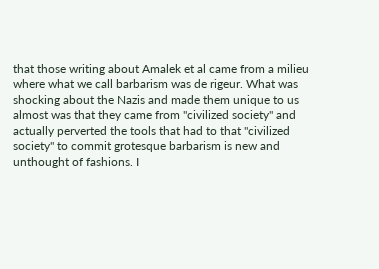that those writing about Amalek et al came from a milieu where what we call barbarism was de rigeur. What was shocking about the Nazis and made them unique to us almost was that they came from "civilized society" and actually perverted the tools that had to that "civilized society" to commit grotesque barbarism is new and unthought of fashions. I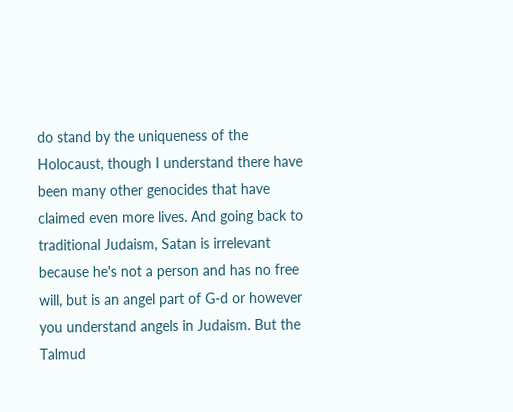do stand by the uniqueness of the Holocaust, though I understand there have been many other genocides that have claimed even more lives. And going back to traditional Judaism, Satan is irrelevant because he's not a person and has no free will, but is an angel part of G-d or however you understand angels in Judaism. But the Talmud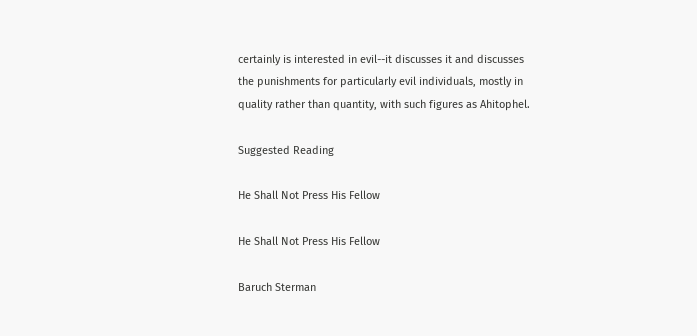certainly is interested in evil--it discusses it and discusses the punishments for particularly evil individuals, mostly in quality rather than quantity, with such figures as Ahitophel.

Suggested Reading

He Shall Not Press His Fellow

He Shall Not Press His Fellow

Baruch Sterman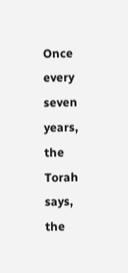Once every seven years, the Torah says, the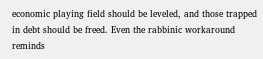economic playing field should be leveled, and those trapped in debt should be freed. Even the rabbinic workaround reminds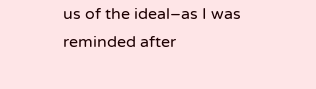us of the ideal–as I was reminded after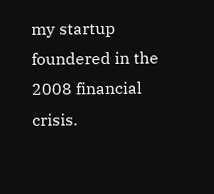my startup foundered in the 2008 financial crisis.